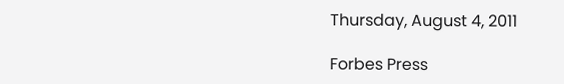Thursday, August 4, 2011

Forbes Press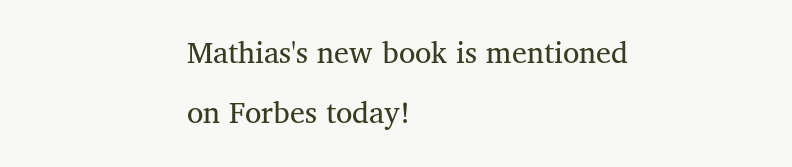Mathias's new book is mentioned on Forbes today!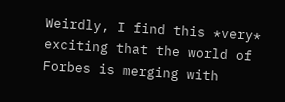Weirdly, I find this *very* exciting that the world of Forbes is merging with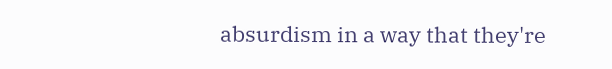absurdism in a way that they're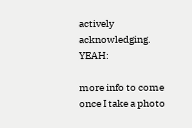actively acknowledging. YEAH:

more info to come once I take a photo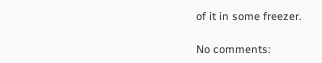of it in some freezer.

No comments: